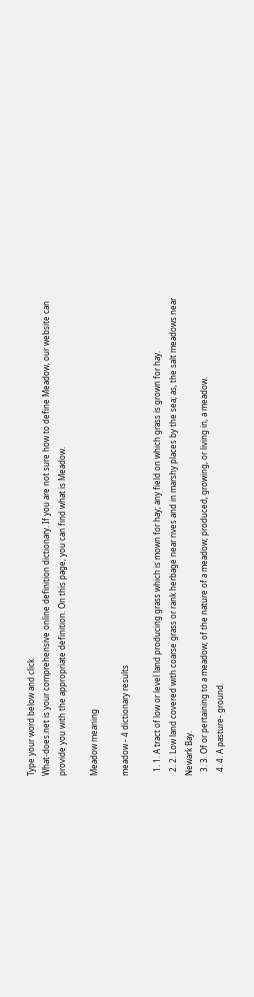Type your word below and click
What-does.net is your comprehensive online definition dictionary. If you are not sure how to define Meadow, our website can provide you with the appropriate definition. On this page, you can find what is Meadow.

Meadow meaning

meadow - 4 dictionary results

  1. 1. A tract of low or level land producing grass which is mown for hay; any field on which grass is grown for hay.
  2. 2. Low land covered with coarse grass or rank herbage near rives and in marshy places by the sea; as, the salt meadows near Newark Bay.
  3. 3. Of or pertaining to a meadow; of the nature of a meadow; produced, growing, or living in, a meadow.
  4. 4. A pasture- ground.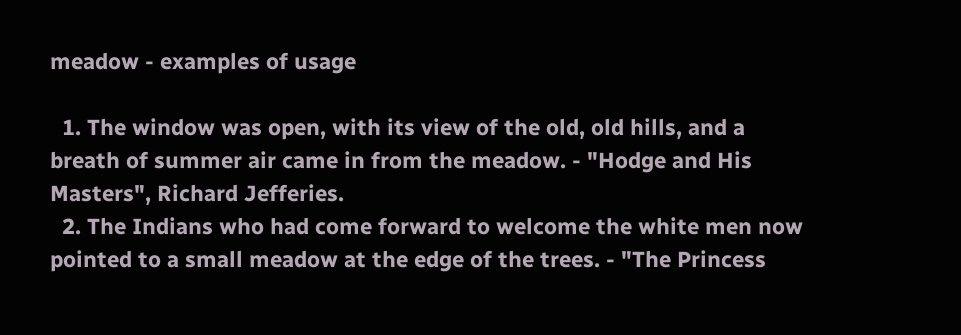meadow - examples of usage

  1. The window was open, with its view of the old, old hills, and a breath of summer air came in from the meadow. - "Hodge and His Masters", Richard Jefferies.
  2. The Indians who had come forward to welcome the white men now pointed to a small meadow at the edge of the trees. - "The Princess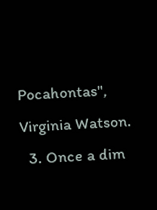Pocahontas", Virginia Watson.
  3. Once a dim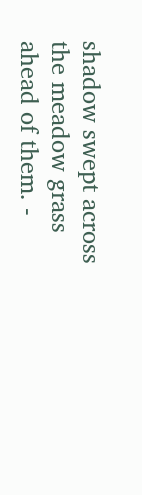shadow swept across the meadow grass ahead of them. -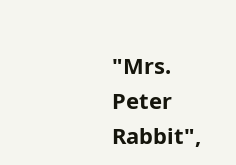"Mrs. Peter Rabbit",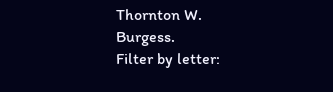Thornton W. Burgess.
Filter by letter: